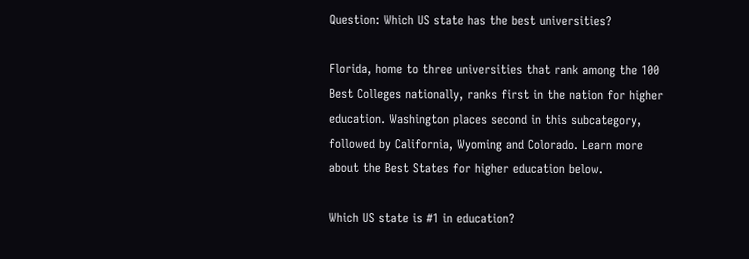Question: Which US state has the best universities?

Florida, home to three universities that rank among the 100 Best Colleges nationally, ranks first in the nation for higher education. Washington places second in this subcategory, followed by California, Wyoming and Colorado. Learn more about the Best States for higher education below.

Which US state is #1 in education?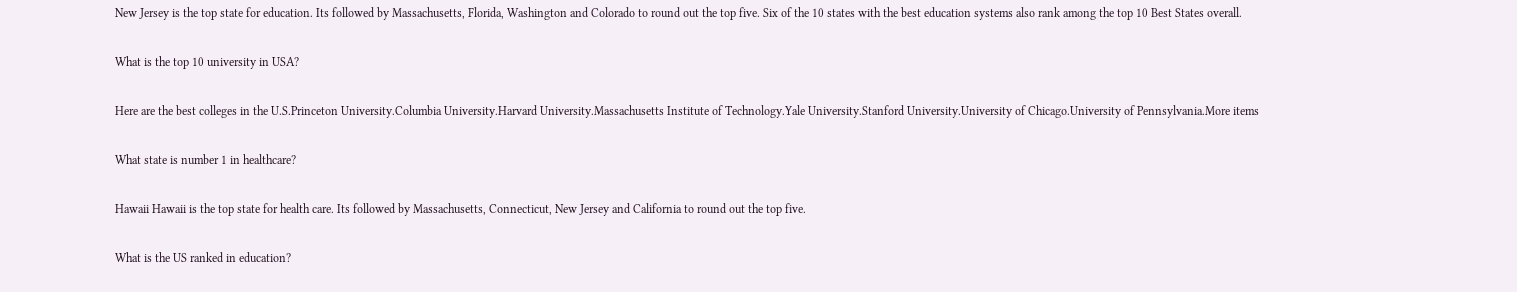New Jersey is the top state for education. Its followed by Massachusetts, Florida, Washington and Colorado to round out the top five. Six of the 10 states with the best education systems also rank among the top 10 Best States overall.

What is the top 10 university in USA?

Here are the best colleges in the U.S.Princeton University.Columbia University.Harvard University.Massachusetts Institute of Technology.Yale University.Stanford University.University of Chicago.University of Pennsylvania.More items

What state is number 1 in healthcare?

Hawaii Hawaii is the top state for health care. Its followed by Massachusetts, Connecticut, New Jersey and California to round out the top five.

What is the US ranked in education?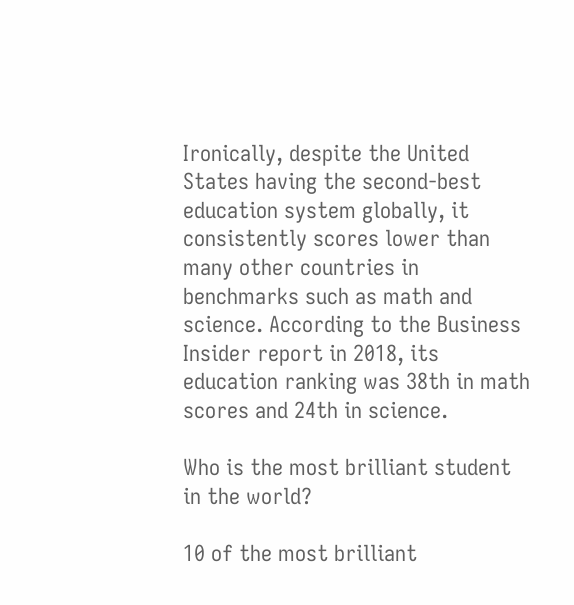Ironically, despite the United States having the second-best education system globally, it consistently scores lower than many other countries in benchmarks such as math and science. According to the Business Insider report in 2018, its education ranking was 38th in math scores and 24th in science.

Who is the most brilliant student in the world?

10 of the most brilliant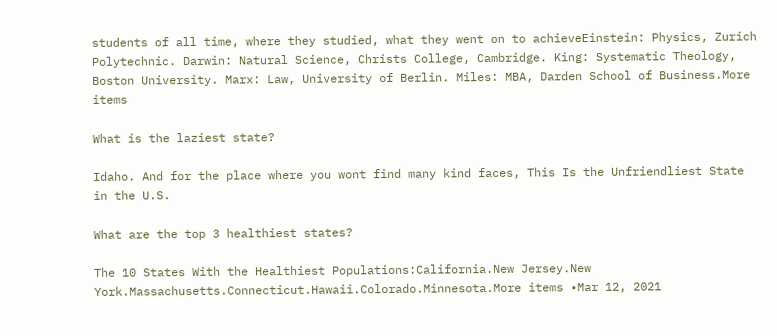students of all time, where they studied, what they went on to achieveEinstein: Physics, Zurich Polytechnic. Darwin: Natural Science, Christs College, Cambridge. King: Systematic Theology, Boston University. Marx: Law, University of Berlin. Miles: MBA, Darden School of Business.More items

What is the laziest state?

Idaho. And for the place where you wont find many kind faces, This Is the Unfriendliest State in the U.S.

What are the top 3 healthiest states?

The 10 States With the Healthiest Populations:California.New Jersey.New York.Massachusetts.Connecticut.Hawaii.Colorado.Minnesota.More items •Mar 12, 2021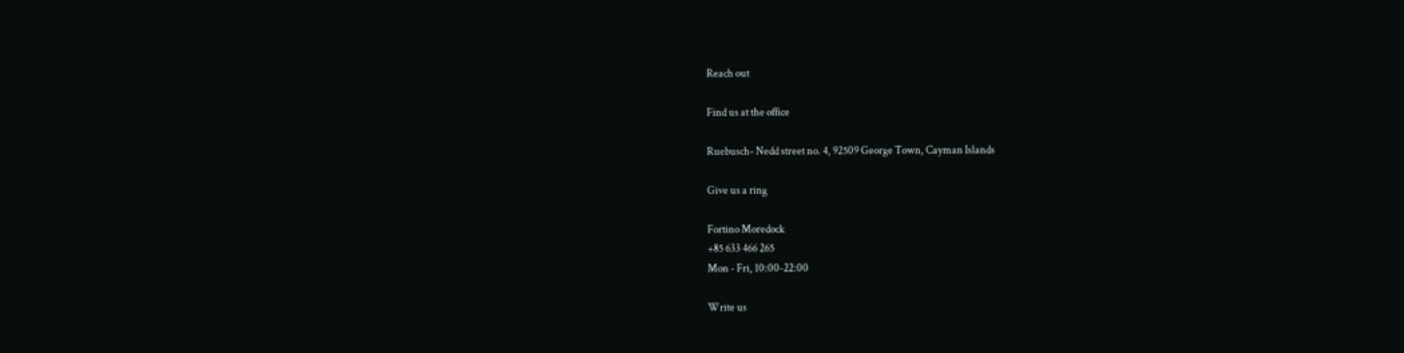Reach out

Find us at the office

Ruebusch- Nedd street no. 4, 92509 George Town, Cayman Islands

Give us a ring

Fortino Moredock
+85 633 466 265
Mon - Fri, 10:00-22:00

Write us